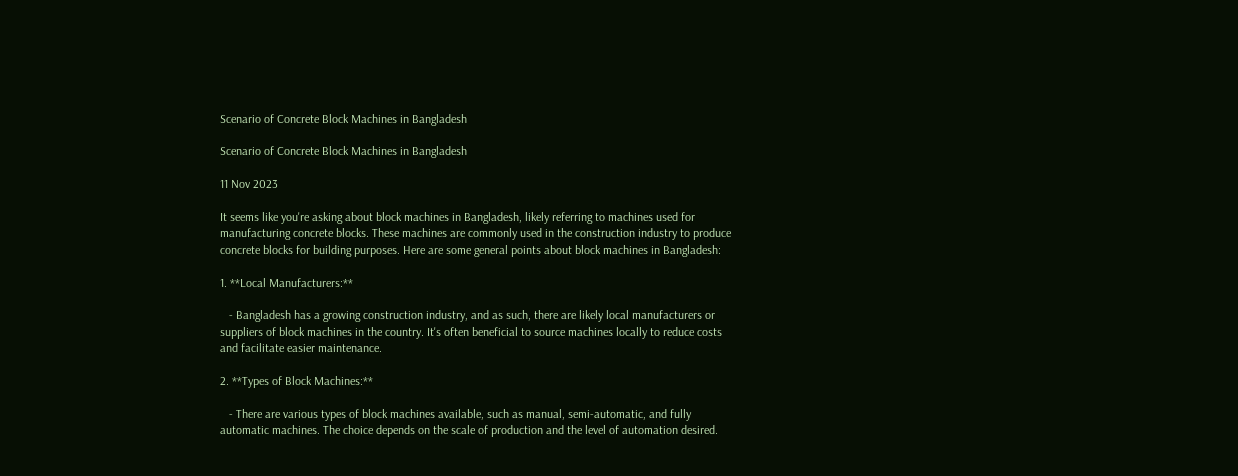Scenario of Concrete Block Machines in Bangladesh

Scenario of Concrete Block Machines in Bangladesh

11 Nov 2023

It seems like you're asking about block machines in Bangladesh, likely referring to machines used for manufacturing concrete blocks. These machines are commonly used in the construction industry to produce concrete blocks for building purposes. Here are some general points about block machines in Bangladesh:

1. **Local Manufacturers:**

   - Bangladesh has a growing construction industry, and as such, there are likely local manufacturers or suppliers of block machines in the country. It's often beneficial to source machines locally to reduce costs and facilitate easier maintenance.

2. **Types of Block Machines:**

   - There are various types of block machines available, such as manual, semi-automatic, and fully automatic machines. The choice depends on the scale of production and the level of automation desired.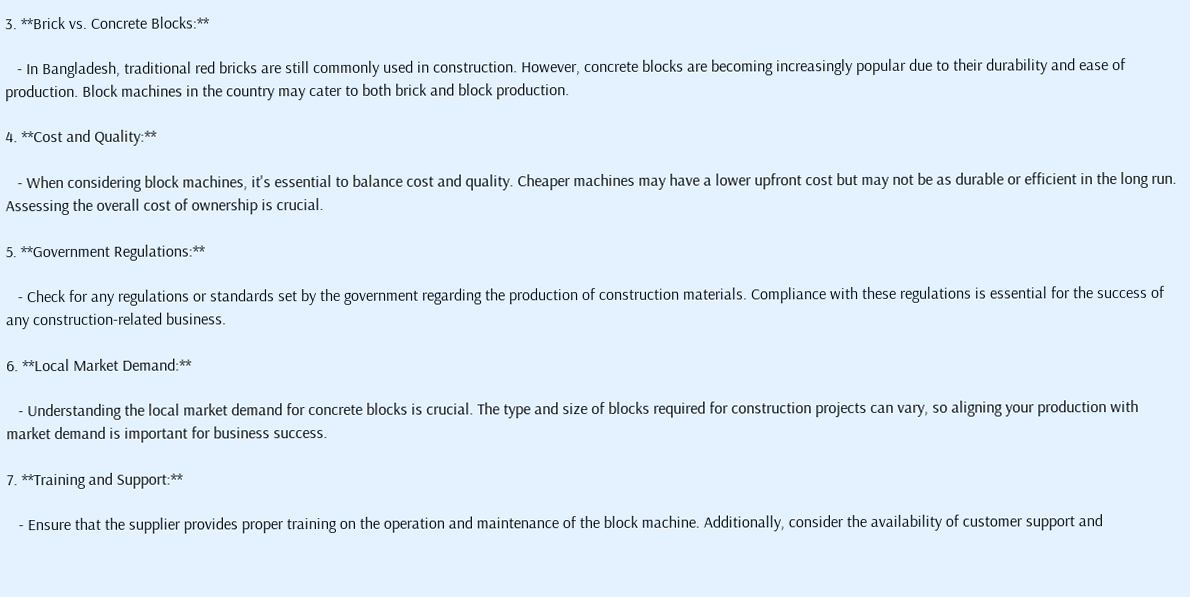3. **Brick vs. Concrete Blocks:**

   - In Bangladesh, traditional red bricks are still commonly used in construction. However, concrete blocks are becoming increasingly popular due to their durability and ease of production. Block machines in the country may cater to both brick and block production.

4. **Cost and Quality:**

   - When considering block machines, it's essential to balance cost and quality. Cheaper machines may have a lower upfront cost but may not be as durable or efficient in the long run. Assessing the overall cost of ownership is crucial.

5. **Government Regulations:**

   - Check for any regulations or standards set by the government regarding the production of construction materials. Compliance with these regulations is essential for the success of any construction-related business.

6. **Local Market Demand:**

   - Understanding the local market demand for concrete blocks is crucial. The type and size of blocks required for construction projects can vary, so aligning your production with market demand is important for business success.

7. **Training and Support:**

   - Ensure that the supplier provides proper training on the operation and maintenance of the block machine. Additionally, consider the availability of customer support and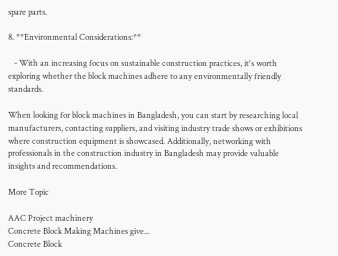spare parts.

8. **Environmental Considerations:**

   - With an increasing focus on sustainable construction practices, it's worth exploring whether the block machines adhere to any environmentally friendly standards.

When looking for block machines in Bangladesh, you can start by researching local manufacturers, contacting suppliers, and visiting industry trade shows or exhibitions where construction equipment is showcased. Additionally, networking with professionals in the construction industry in Bangladesh may provide valuable insights and recommendations.

More Topic

AAC Project machinery
Concrete Block Making Machines give...
Concrete Block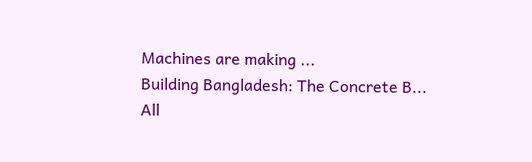Machines are making ...
Building Bangladesh: The Concrete B...
All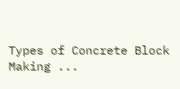Types of Concrete Block Making ...